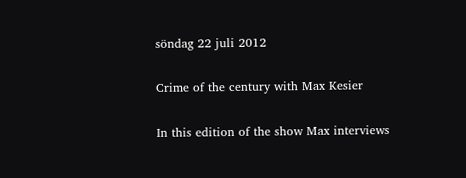söndag 22 juli 2012

Crime of the century with Max Kesier

In this edition of the show Max interviews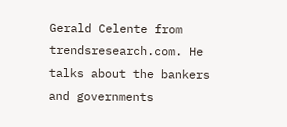Gerald Celente from trendsresearch.com. He talks about the bankers and governments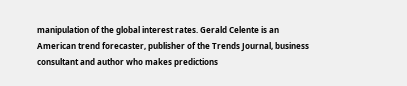manipulation of the global interest rates. Gerald Celente is an American trend forecaster, publisher of the Trends Journal, business consultant and author who makes predictions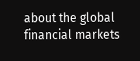about the global financial markets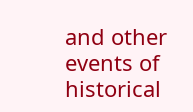and other events of historical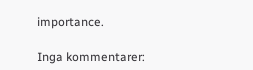importance.

Inga kommentarer: